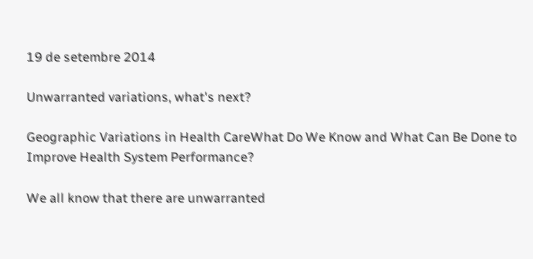19 de setembre 2014

Unwarranted variations, what's next?

Geographic Variations in Health CareWhat Do We Know and What Can Be Done to Improve Health System Performance?

We all know that there are unwarranted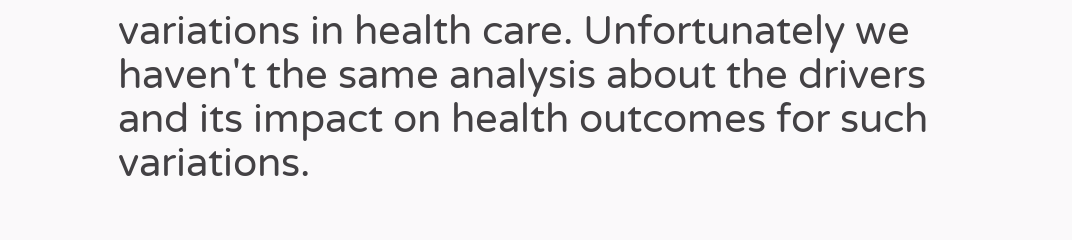variations in health care. Unfortunately we haven't the same analysis about the drivers and its impact on health outcomes for such variations.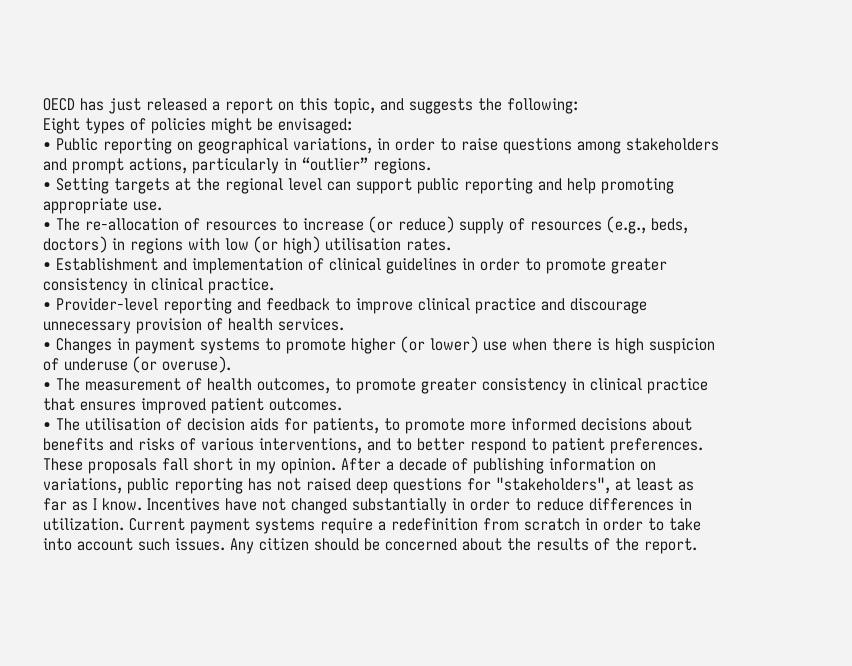OECD has just released a report on this topic, and suggests the following:
Eight types of policies might be envisaged:
• Public reporting on geographical variations, in order to raise questions among stakeholders and prompt actions, particularly in “outlier” regions.
• Setting targets at the regional level can support public reporting and help promoting  appropriate use.
• The re-allocation of resources to increase (or reduce) supply of resources (e.g., beds, doctors) in regions with low (or high) utilisation rates.
• Establishment and implementation of clinical guidelines in order to promote greater consistency in clinical practice.
• Provider-level reporting and feedback to improve clinical practice and discourage unnecessary provision of health services.
• Changes in payment systems to promote higher (or lower) use when there is high suspicion of underuse (or overuse).
• The measurement of health outcomes, to promote greater consistency in clinical practice that ensures improved patient outcomes.
• The utilisation of decision aids for patients, to promote more informed decisions about benefits and risks of various interventions, and to better respond to patient preferences.
These proposals fall short in my opinion. After a decade of publishing information on variations, public reporting has not raised deep questions for "stakeholders", at least as far as I know. Incentives have not changed substantially in order to reduce differences in utilization. Current payment systems require a redefinition from scratch in order to take into account such issues. Any citizen should be concerned about the results of the report.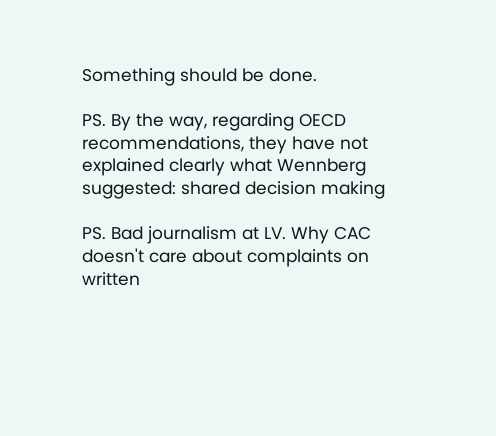Something should be done.

PS. By the way, regarding OECD recommendations, they have not explained clearly what Wennberg suggested: shared decision making

PS. Bad journalism at LV. Why CAC doesn't care about complaints on written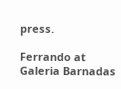press.

Ferrando at Galeria Barnadas